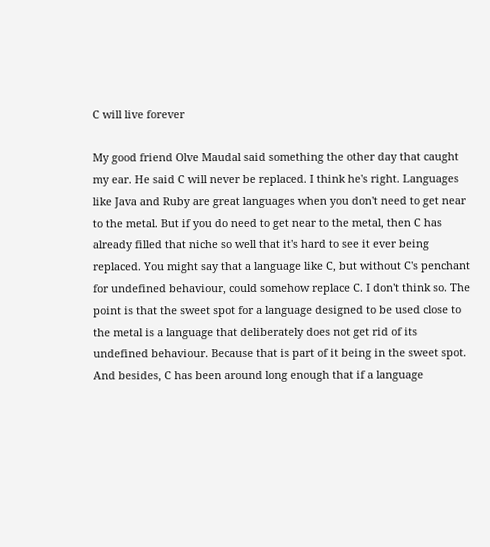C will live forever

My good friend Olve Maudal said something the other day that caught my ear. He said C will never be replaced. I think he's right. Languages like Java and Ruby are great languages when you don't need to get near to the metal. But if you do need to get near to the metal, then C has already filled that niche so well that it's hard to see it ever being replaced. You might say that a language like C, but without C's penchant for undefined behaviour, could somehow replace C. I don't think so. The point is that the sweet spot for a language designed to be used close to the metal is a language that deliberately does not get rid of its undefined behaviour. Because that is part of it being in the sweet spot. And besides, C has been around long enough that if a language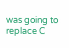was going to replace C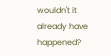wouldn't it already have happened?